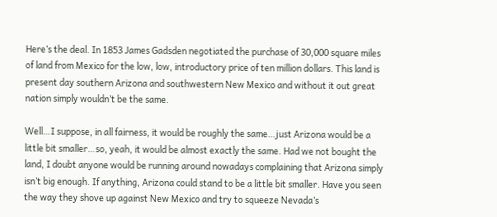Here’s the deal. In 1853 James Gadsden negotiated the purchase of 30,000 square miles of land from Mexico for the low, low, introductory price of ten million dollars. This land is present day southern Arizona and southwestern New Mexico and without it out great nation simply wouldn’t be the same.

Well…I suppose, in all fairness, it would be roughly the same…just Arizona would be a little bit smaller…so, yeah, it would be almost exactly the same. Had we not bought the land, I doubt anyone would be running around nowadays complaining that Arizona simply isn’t big enough. If anything, Arizona could stand to be a little bit smaller. Have you seen the way they shove up against New Mexico and try to squeeze Nevada’s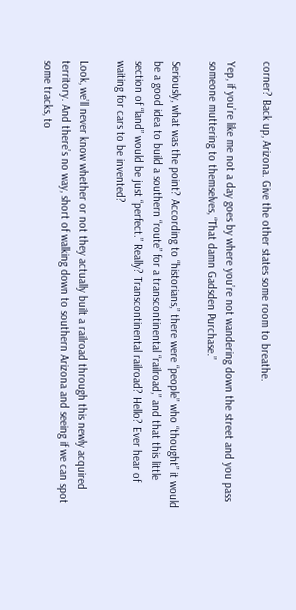corner? Back up, Arizona. Give the other states some room to breathe.

Yep, if you’re like me not a day goes by where you’re not wandering down the street and you pass someone muttering to themselves, “That damn Gadsden Purchase.”

Seriously, what was the point? According to “historians,” there were “people” who “thought” it would be a good idea to build a southern “route” for a transcontinental “railroad,” and that this little section of “land” would be just “perfect.” Really? Transcontinental railroad? Hello? Ever hear of waiting for cars to be invented?

Look, we’ll never know whether or not they actually built a railroad through this newly acquired territory. And there’s no way, short of walking down to southern Arizona and seeing if we can spot some tracks, to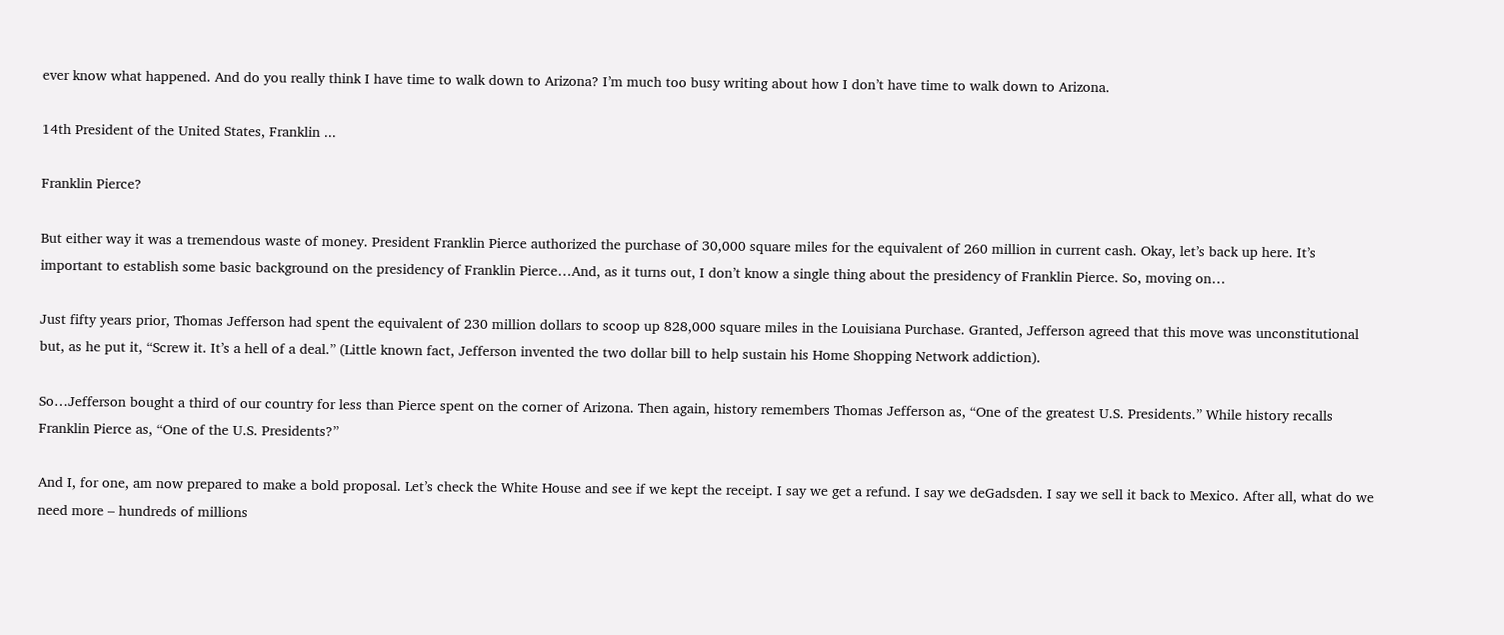ever know what happened. And do you really think I have time to walk down to Arizona? I’m much too busy writing about how I don’t have time to walk down to Arizona.

14th President of the United States, Franklin ...

Franklin Pierce?

But either way it was a tremendous waste of money. President Franklin Pierce authorized the purchase of 30,000 square miles for the equivalent of 260 million in current cash. Okay, let’s back up here. It’s important to establish some basic background on the presidency of Franklin Pierce…And, as it turns out, I don’t know a single thing about the presidency of Franklin Pierce. So, moving on…

Just fifty years prior, Thomas Jefferson had spent the equivalent of 230 million dollars to scoop up 828,000 square miles in the Louisiana Purchase. Granted, Jefferson agreed that this move was unconstitutional but, as he put it, “Screw it. It’s a hell of a deal.” (Little known fact, Jefferson invented the two dollar bill to help sustain his Home Shopping Network addiction).

So…Jefferson bought a third of our country for less than Pierce spent on the corner of Arizona. Then again, history remembers Thomas Jefferson as, “One of the greatest U.S. Presidents.” While history recalls Franklin Pierce as, “One of the U.S. Presidents?”

And I, for one, am now prepared to make a bold proposal. Let’s check the White House and see if we kept the receipt. I say we get a refund. I say we deGadsden. I say we sell it back to Mexico. After all, what do we need more – hundreds of millions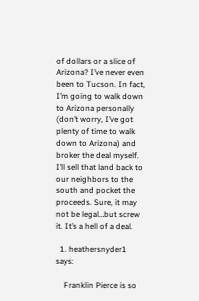of dollars or a slice of Arizona? I’ve never even been to Tucson. In fact, I’m going to walk down to Arizona personally (don’t worry, I’ve got plenty of time to walk down to Arizona) and broker the deal myself. I’ll sell that land back to our neighbors to the south and pocket the proceeds. Sure, it may not be legal…but screw it. It’s a hell of a deal.

  1. heathersnyder1 says:

    Franklin Pierce is so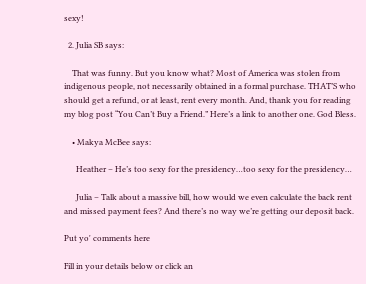sexy!

  2. Julia SB says:

    That was funny. But you know what? Most of America was stolen from indigenous people, not necessarily obtained in a formal purchase. THAT’S who should get a refund, or at least, rent every month. And, thank you for reading my blog post “You Can’t Buy a Friend.” Here’s a link to another one. God Bless.

    • Makya McBee says:

      Heather – He’s too sexy for the presidency…too sexy for the presidency…

      Julia – Talk about a massive bill, how would we even calculate the back rent and missed payment fees? And there’s no way we’re getting our deposit back.

Put yo' comments here

Fill in your details below or click an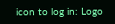icon to log in: Logo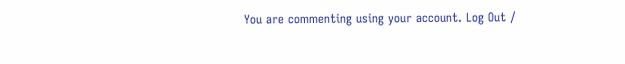You are commenting using your account. Log Out /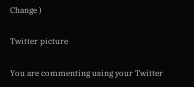Change )

Twitter picture

You are commenting using your Twitter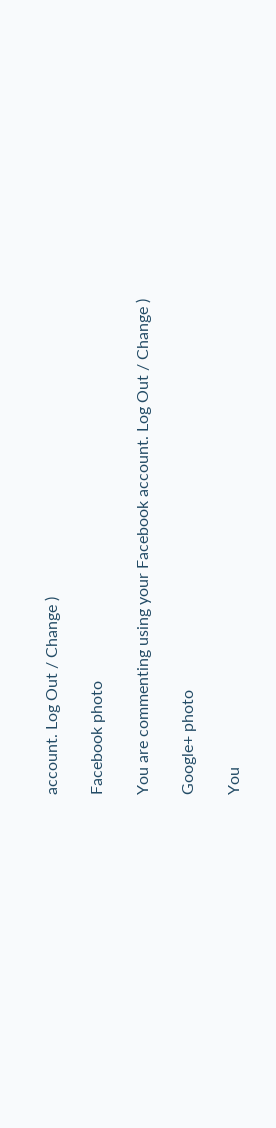account. Log Out / Change )

Facebook photo

You are commenting using your Facebook account. Log Out / Change )

Google+ photo

You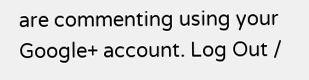are commenting using your Google+ account. Log Out /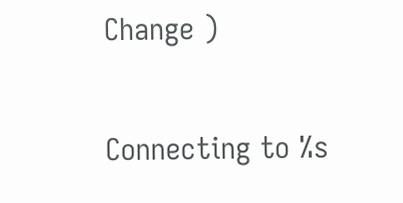Change )

Connecting to %s